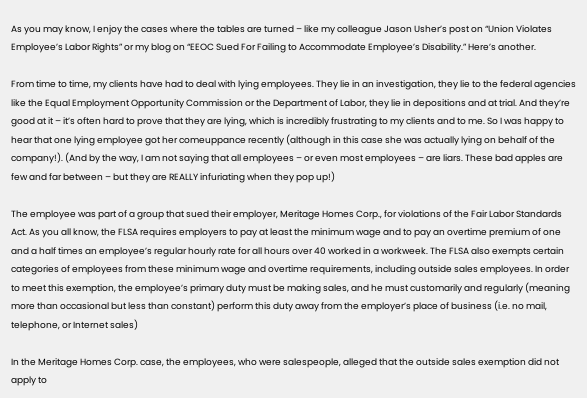As you may know, I enjoy the cases where the tables are turned – like my colleague Jason Usher’s post on “Union Violates Employee’s Labor Rights” or my blog on “EEOC Sued For Failing to Accommodate Employee’s Disability.” Here’s another.

From time to time, my clients have had to deal with lying employees. They lie in an investigation, they lie to the federal agencies like the Equal Employment Opportunity Commission or the Department of Labor, they lie in depositions and at trial. And they’re good at it – it’s often hard to prove that they are lying, which is incredibly frustrating to my clients and to me. So I was happy to hear that one lying employee got her comeuppance recently (although in this case she was actually lying on behalf of the company!). (And by the way, I am not saying that all employees – or even most employees – are liars. These bad apples are few and far between – but they are REALLY infuriating when they pop up!)

The employee was part of a group that sued their employer, Meritage Homes Corp., for violations of the Fair Labor Standards Act. As you all know, the FLSA requires employers to pay at least the minimum wage and to pay an overtime premium of one and a half times an employee’s regular hourly rate for all hours over 40 worked in a workweek. The FLSA also exempts certain categories of employees from these minimum wage and overtime requirements, including outside sales employees. In order to meet this exemption, the employee’s primary duty must be making sales, and he must customarily and regularly (meaning more than occasional but less than constant) perform this duty away from the employer’s place of business (i.e. no mail, telephone, or Internet sales)

In the Meritage Homes Corp. case, the employees, who were salespeople, alleged that the outside sales exemption did not apply to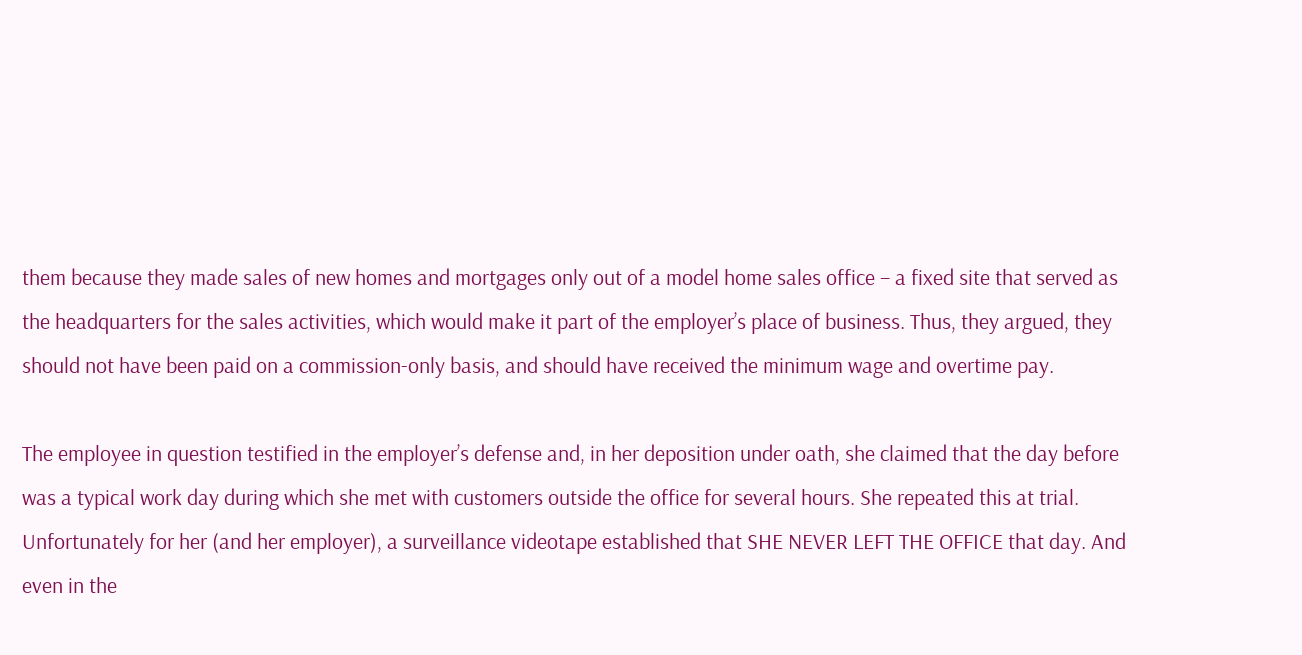them because they made sales of new homes and mortgages only out of a model home sales office – a fixed site that served as the headquarters for the sales activities, which would make it part of the employer’s place of business. Thus, they argued, they should not have been paid on a commission-only basis, and should have received the minimum wage and overtime pay.

The employee in question testified in the employer’s defense and, in her deposition under oath, she claimed that the day before was a typical work day during which she met with customers outside the office for several hours. She repeated this at trial. Unfortunately for her (and her employer), a surveillance videotape established that SHE NEVER LEFT THE OFFICE that day. And even in the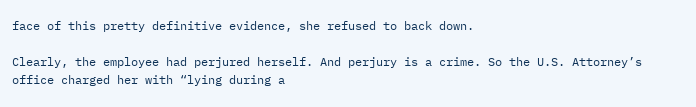face of this pretty definitive evidence, she refused to back down.

Clearly, the employee had perjured herself. And perjury is a crime. So the U.S. Attorney’s office charged her with “lying during a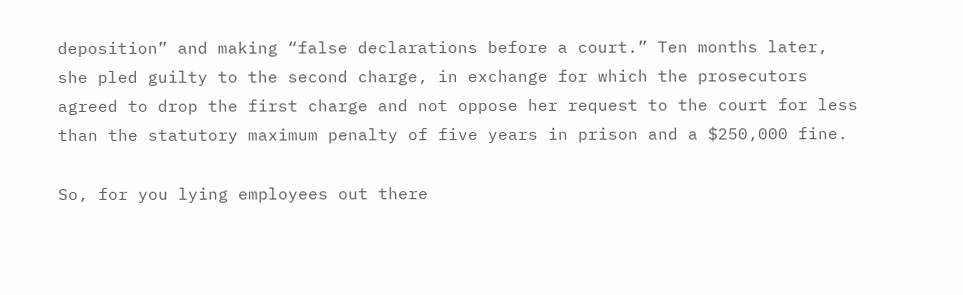deposition” and making “false declarations before a court.” Ten months later, she pled guilty to the second charge, in exchange for which the prosecutors agreed to drop the first charge and not oppose her request to the court for less than the statutory maximum penalty of five years in prison and a $250,000 fine.

So, for you lying employees out there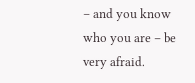– and you know who you are – be very afraid.